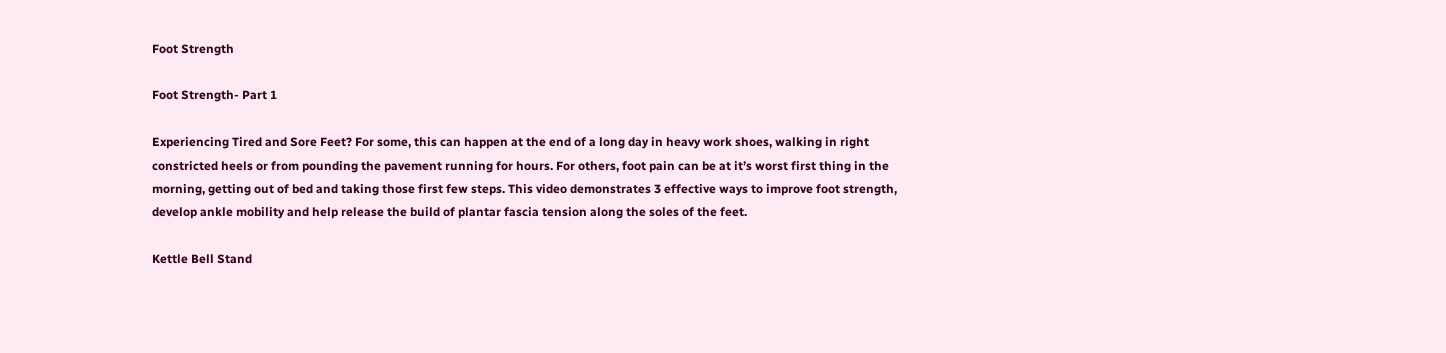Foot Strength

Foot Strength- Part 1

Experiencing Tired and Sore Feet? For some, this can happen at the end of a long day in heavy work shoes, walking in right constricted heels or from pounding the pavement running for hours. For others, foot pain can be at it’s worst first thing in the morning, getting out of bed and taking those first few steps. This video demonstrates 3 effective ways to improve foot strength, develop ankle mobility and help release the build of plantar fascia tension along the soles of the feet.

Kettle Bell Stand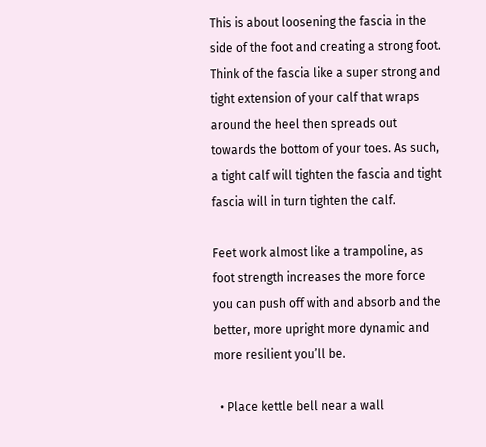This is about loosening the fascia in the side of the foot and creating a strong foot. Think of the fascia like a super strong and tight extension of your calf that wraps around the heel then spreads out towards the bottom of your toes. As such, a tight calf will tighten the fascia and tight fascia will in turn tighten the calf.

Feet work almost like a trampoline, as foot strength increases the more force you can push off with and absorb and the better, more upright more dynamic and more resilient you’ll be.

  • Place kettle bell near a wall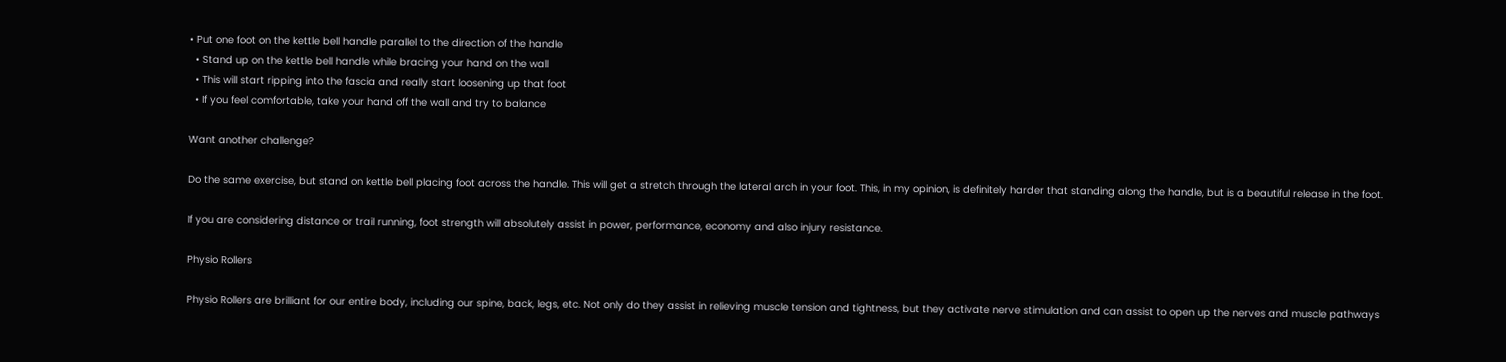• Put one foot on the kettle bell handle parallel to the direction of the handle
  • Stand up on the kettle bell handle while bracing your hand on the wall
  • This will start ripping into the fascia and really start loosening up that foot
  • If you feel comfortable, take your hand off the wall and try to balance

Want another challenge?

Do the same exercise, but stand on kettle bell placing foot across the handle. This will get a stretch through the lateral arch in your foot. This, in my opinion, is definitely harder that standing along the handle, but is a beautiful release in the foot.

If you are considering distance or trail running, foot strength will absolutely assist in power, performance, economy and also injury resistance.

Physio Rollers

Physio Rollers are brilliant for our entire body, including our spine, back, legs, etc. Not only do they assist in relieving muscle tension and tightness, but they activate nerve stimulation and can assist to open up the nerves and muscle pathways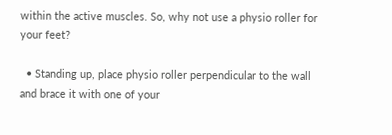within the active muscles. So, why not use a physio roller for your feet?

  • Standing up, place physio roller perpendicular to the wall and brace it with one of your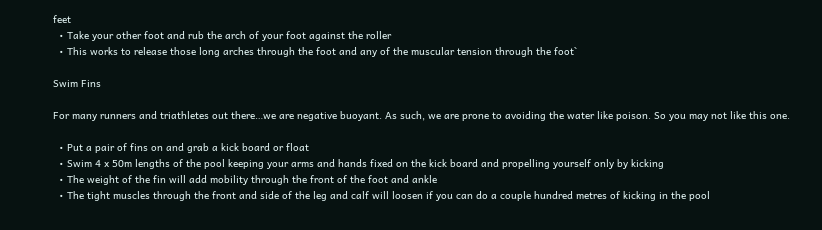feet
  • Take your other foot and rub the arch of your foot against the roller
  • This works to release those long arches through the foot and any of the muscular tension through the foot`

Swim Fins

For many runners and triathletes out there…we are negative buoyant. As such, we are prone to avoiding the water like poison. So you may not like this one.

  • Put a pair of fins on and grab a kick board or float
  • Swim 4 x 50m lengths of the pool keeping your arms and hands fixed on the kick board and propelling yourself only by kicking
  • The weight of the fin will add mobility through the front of the foot and ankle
  • The tight muscles through the front and side of the leg and calf will loosen if you can do a couple hundred metres of kicking in the pool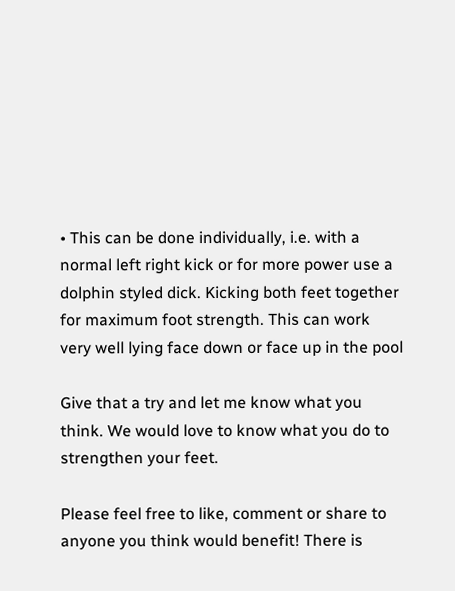• This can be done individually, i.e. with a normal left right kick or for more power use a dolphin styled dick. Kicking both feet together for maximum foot strength. This can work very well lying face down or face up in the pool

Give that a try and let me know what you think. We would love to know what you do to strengthen your feet.

Please feel free to like, comment or share to anyone you think would benefit! There is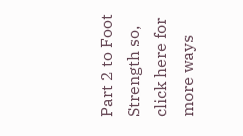Part 2 to Foot Strength so, click here for more ways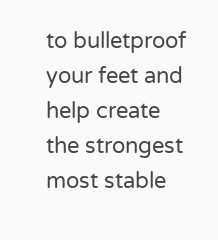to bulletproof your feet and help create the strongest most stable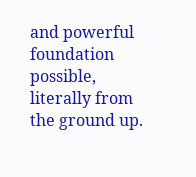and powerful foundation possible, literally from the ground up.